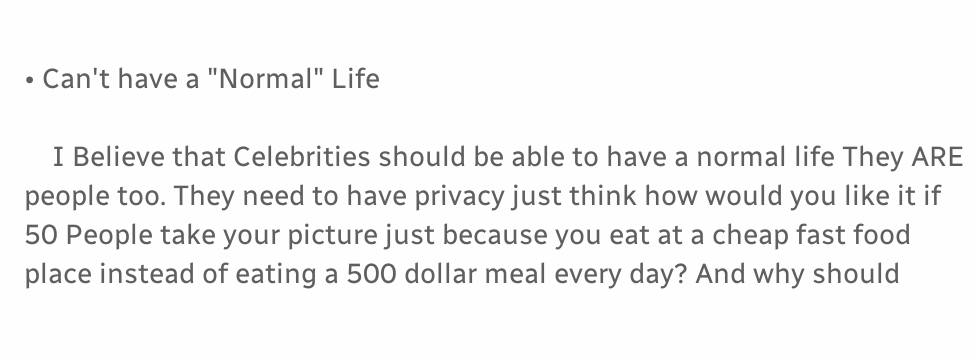• Can't have a "Normal" Life

    I Believe that Celebrities should be able to have a normal life They ARE people too. They need to have privacy just think how would you like it if 50 People take your picture just because you eat at a cheap fast food place instead of eating a 500 dollar meal every day? And why should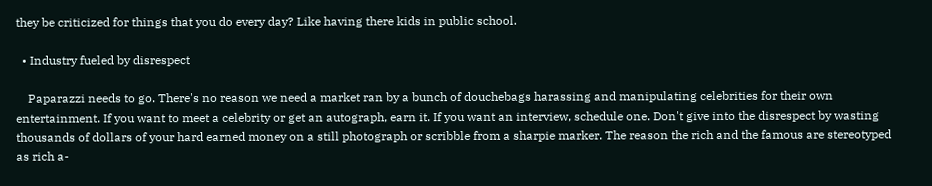they be criticized for things that you do every day? Like having there kids in public school.

  • Industry fueled by disrespect

    Paparazzi needs to go. There's no reason we need a market ran by a bunch of douchebags harassing and manipulating celebrities for their own entertainment. If you want to meet a celebrity or get an autograph, earn it. If you want an interview, schedule one. Don't give into the disrespect by wasting thousands of dollars of your hard earned money on a still photograph or scribble from a sharpie marker. The reason the rich and the famous are stereotyped as rich a-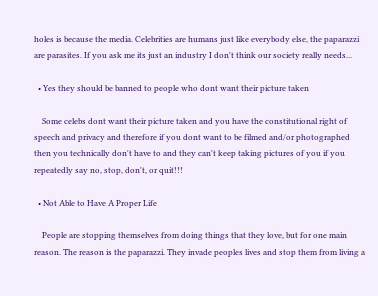holes is because the media. Celebrities are humans just like everybody else, the paparazzi are parasites. If you ask me its just an industry I don't think our society really needs...

  • Yes they should be banned to people who dont want their picture taken

    Some celebs dont want their picture taken and you have the constitutional right of speech and privacy and therefore if you dont want to be filmed and/or photographed then you technically don't have to and they can't keep taking pictures of you if you repeatedly say no, stop, don't, or quit!!!

  • Not Able to Have A Proper Life

    People are stopping themselves from doing things that they love, but for one main reason. The reason is the paparazzi. They invade peoples lives and stop them from living a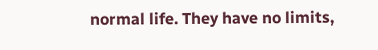normal life. They have no limits,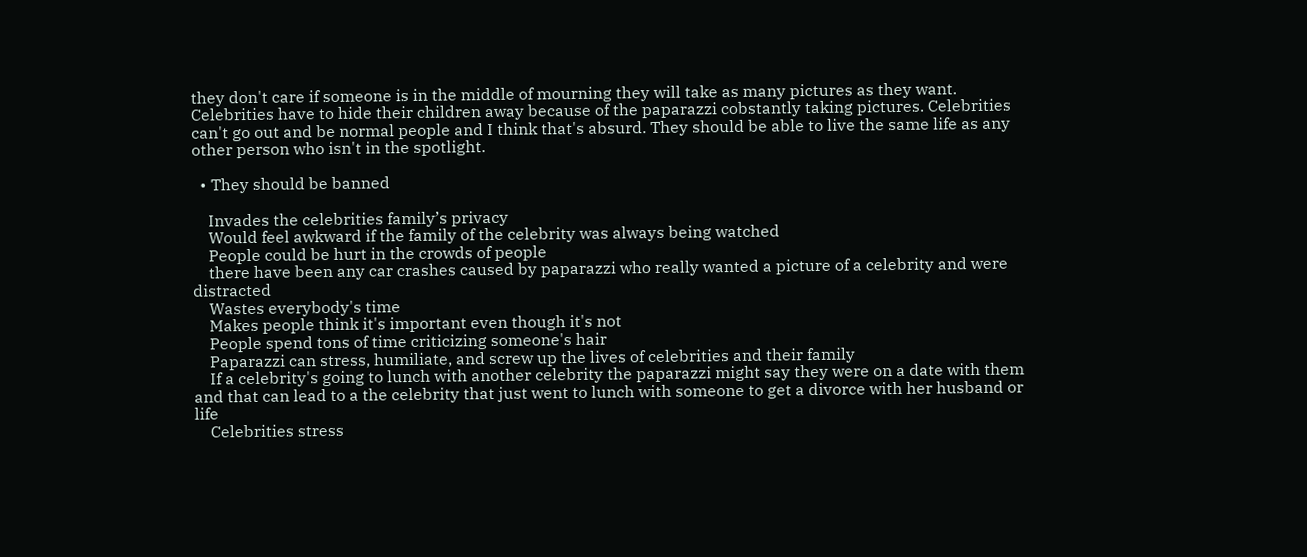they don't care if someone is in the middle of mourning they will take as many pictures as they want. Celebrities have to hide their children away because of the paparazzi cobstantly taking pictures. Celebrities can't go out and be normal people and I think that's absurd. They should be able to live the same life as any other person who isn't in the spotlight.

  • They should be banned

    Invades the celebrities family’s privacy
    Would feel awkward if the family of the celebrity was always being watched
    People could be hurt in the crowds of people
    there have been any car crashes caused by paparazzi who really wanted a picture of a celebrity and were distracted
    Wastes everybody's time
    Makes people think it's important even though it's not
    People spend tons of time criticizing someone's hair
    Paparazzi can stress, humiliate, and screw up the lives of celebrities and their family
    If a celebrity's going to lunch with another celebrity the paparazzi might say they were on a date with them and that can lead to a the celebrity that just went to lunch with someone to get a divorce with her husband or life
    Celebrities stress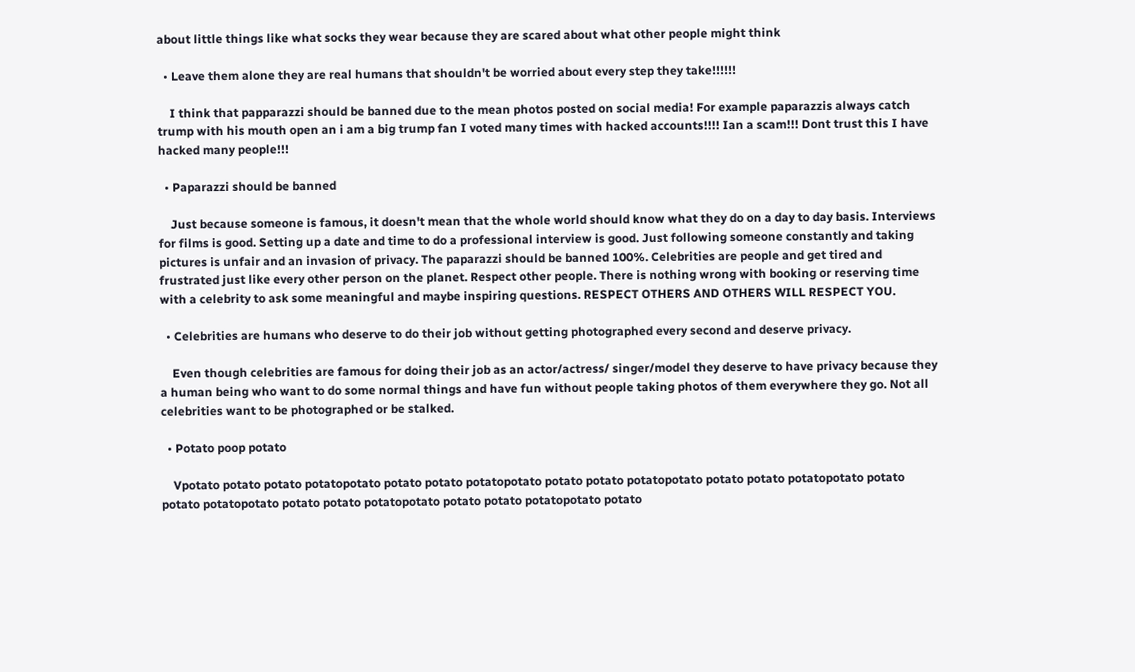about little things like what socks they wear because they are scared about what other people might think

  • Leave them alone they are real humans that shouldn't be worried about every step they take!!!!!!

    I think that papparazzi should be banned due to the mean photos posted on social media! For example paparazzis always catch trump with his mouth open an i am a big trump fan I voted many times with hacked accounts!!!! Ian a scam!!! Dont trust this I have hacked many people!!!

  • Paparazzi should be banned

    Just because someone is famous, it doesn't mean that the whole world should know what they do on a day to day basis. Interviews for films is good. Setting up a date and time to do a professional interview is good. Just following someone constantly and taking pictures is unfair and an invasion of privacy. The paparazzi should be banned 100%. Celebrities are people and get tired and frustrated just like every other person on the planet. Respect other people. There is nothing wrong with booking or reserving time with a celebrity to ask some meaningful and maybe inspiring questions. RESPECT OTHERS AND OTHERS WILL RESPECT YOU.

  • Celebrities are humans who deserve to do their job without getting photographed every second and deserve privacy.

    Even though celebrities are famous for doing their job as an actor/actress/ singer/model they deserve to have privacy because they a human being who want to do some normal things and have fun without people taking photos of them everywhere they go. Not all celebrities want to be photographed or be stalked.

  • Potato poop potato

    Vpotato potato potato potatopotato potato potato potatopotato potato potato potatopotato potato potato potatopotato potato potato potatopotato potato potato potatopotato potato potato potatopotato potato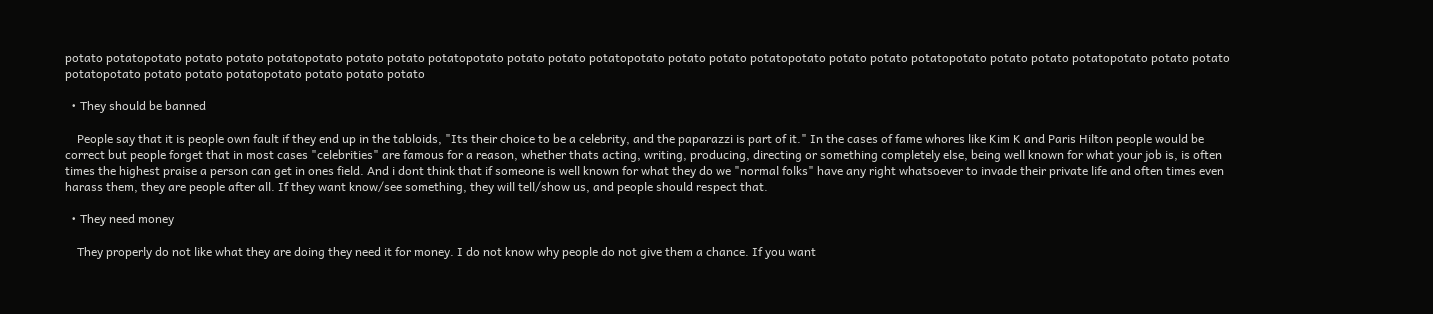potato potatopotato potato potato potatopotato potato potato potatopotato potato potato potatopotato potato potato potatopotato potato potato potatopotato potato potato potatopotato potato potato potatopotato potato potato potatopotato potato potato potato

  • They should be banned

    People say that it is people own fault if they end up in the tabloids, "Its their choice to be a celebrity, and the paparazzi is part of it." In the cases of fame whores like Kim K and Paris Hilton people would be correct but people forget that in most cases "celebrities" are famous for a reason, whether thats acting, writing, producing, directing or something completely else, being well known for what your job is, is often times the highest praise a person can get in ones field. And i dont think that if someone is well known for what they do we "normal folks" have any right whatsoever to invade their private life and often times even harass them, they are people after all. If they want know/see something, they will tell/show us, and people should respect that.

  • They need money

    They properly do not like what they are doing they need it for money. I do not know why people do not give them a chance. If you want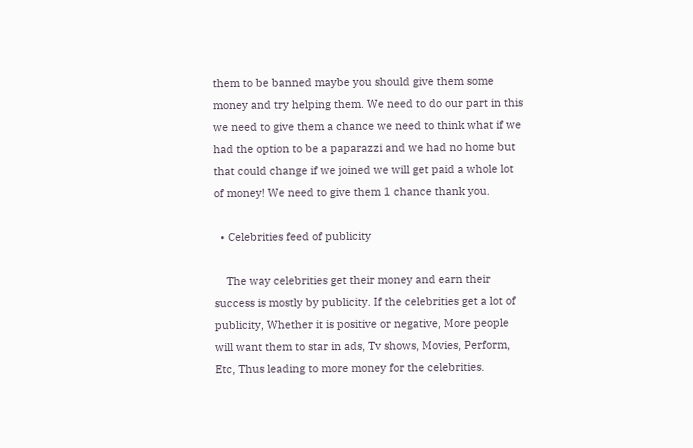them to be banned maybe you should give them some money and try helping them. We need to do our part in this we need to give them a chance we need to think what if we had the option to be a paparazzi and we had no home but that could change if we joined we will get paid a whole lot of money! We need to give them 1 chance thank you.

  • Celebrities feed of publicity

    The way celebrities get their money and earn their success is mostly by publicity. If the celebrities get a lot of publicity, Whether it is positive or negative, More people will want them to star in ads, Tv shows, Movies, Perform, Etc, Thus leading to more money for the celebrities.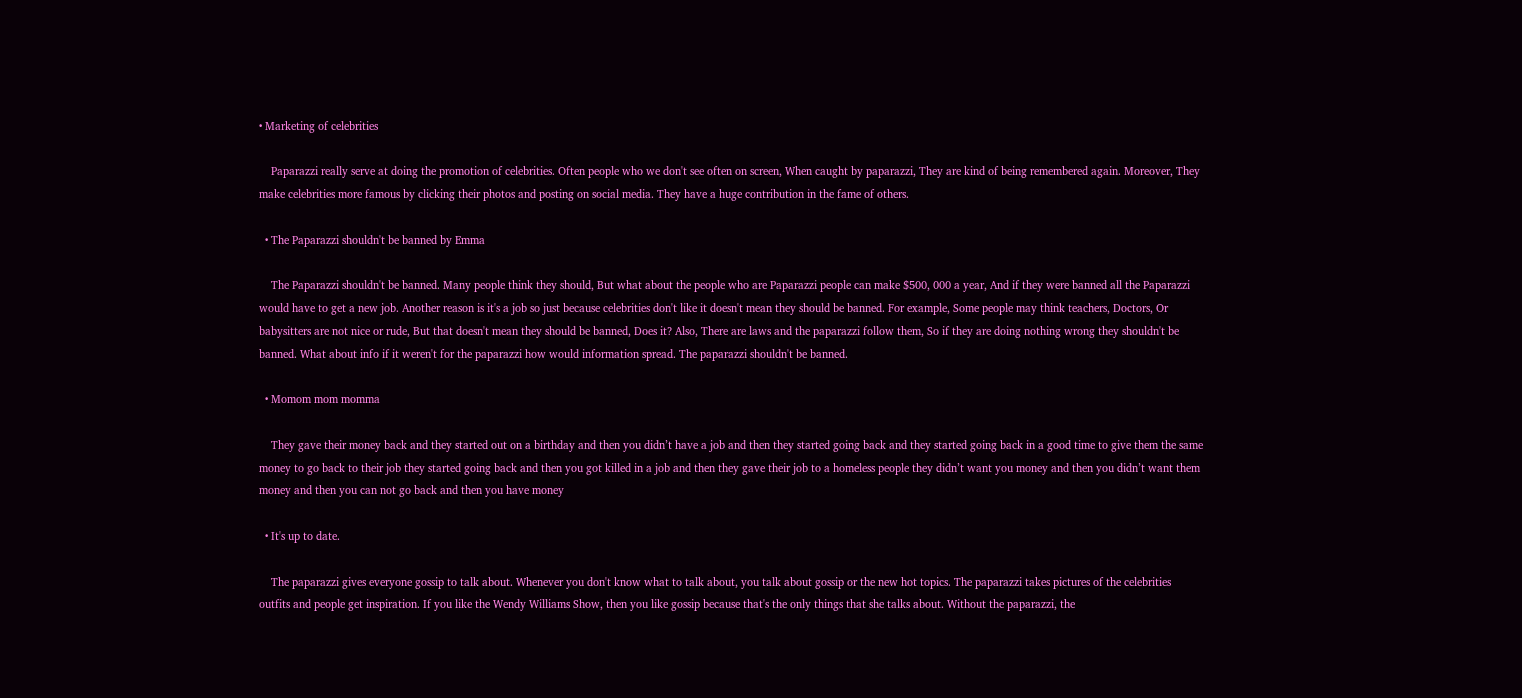• Marketing of celebrities

    Paparazzi really serve at doing the promotion of celebrities. Often people who we don't see often on screen, When caught by paparazzi, They are kind of being remembered again. Moreover, They make celebrities more famous by clicking their photos and posting on social media. They have a huge contribution in the fame of others.

  • The Paparazzi shouldn't be banned by Emma

    The Paparazzi shouldn't be banned. Many people think they should, But what about the people who are Paparazzi people can make $500, 000 a year, And if they were banned all the Paparazzi would have to get a new job. Another reason is it's a job so just because celebrities don't like it doesn't mean they should be banned. For example, Some people may think teachers, Doctors, Or babysitters are not nice or rude, But that doesn't mean they should be banned, Does it? Also, There are laws and the paparazzi follow them, So if they are doing nothing wrong they shouldn't be banned. What about info if it weren't for the paparazzi how would information spread. The paparazzi shouldn't be banned.

  • Momom mom momma

    They gave their money back and they started out on a birthday and then you didn’t have a job and then they started going back and they started going back in a good time to give them the same money to go back to their job they started going back and then you got killed in a job and then they gave their job to a homeless people they didn’t want you money and then you didn’t want them money and then you can not go back and then you have money

  • It's up to date.

    The paparazzi gives everyone gossip to talk about. Whenever you don't know what to talk about, you talk about gossip or the new hot topics. The paparazzi takes pictures of the celebrities outfits and people get inspiration. If you like the Wendy Williams Show, then you like gossip because that's the only things that she talks about. Without the paparazzi, the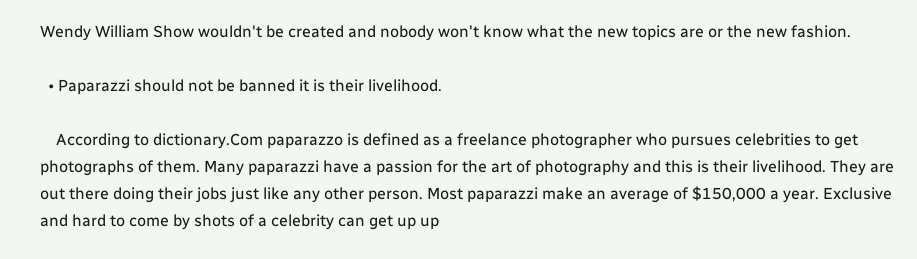Wendy William Show wouldn't be created and nobody won't know what the new topics are or the new fashion.

  • Paparazzi should not be banned it is their livelihood.

    According to dictionary.Com paparazzo is defined as a freelance photographer who pursues celebrities to get photographs of them. Many paparazzi have a passion for the art of photography and this is their livelihood. They are out there doing their jobs just like any other person. Most paparazzi make an average of $150,000 a year. Exclusive and hard to come by shots of a celebrity can get up up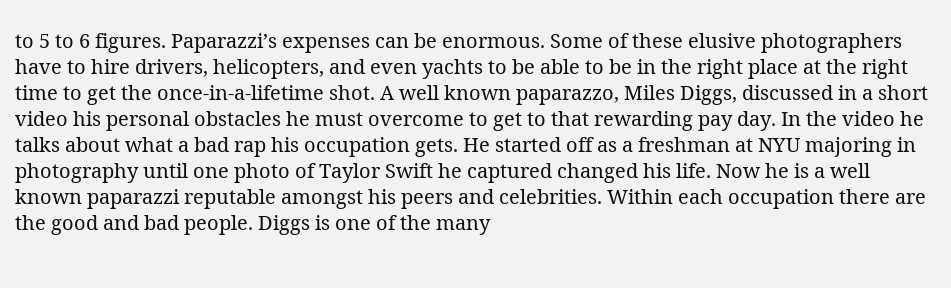to 5 to 6 figures. Paparazzi’s expenses can be enormous. Some of these elusive photographers have to hire drivers, helicopters, and even yachts to be able to be in the right place at the right time to get the once-in-a-lifetime shot. A well known paparazzo, Miles Diggs, discussed in a short video his personal obstacles he must overcome to get to that rewarding pay day. In the video he talks about what a bad rap his occupation gets. He started off as a freshman at NYU majoring in photography until one photo of Taylor Swift he captured changed his life. Now he is a well known paparazzi reputable amongst his peers and celebrities. Within each occupation there are the good and bad people. Diggs is one of the many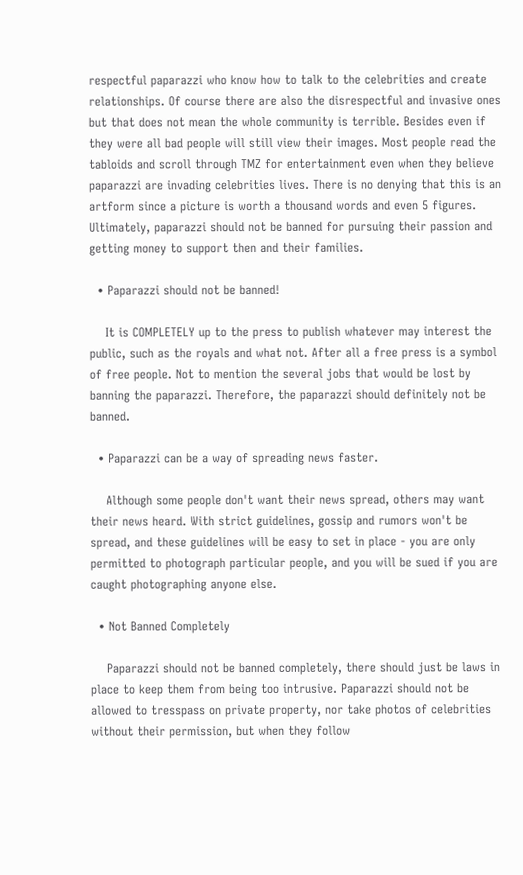respectful paparazzi who know how to talk to the celebrities and create relationships. Of course there are also the disrespectful and invasive ones but that does not mean the whole community is terrible. Besides even if they were all bad people will still view their images. Most people read the tabloids and scroll through TMZ for entertainment even when they believe paparazzi are invading celebrities lives. There is no denying that this is an artform since a picture is worth a thousand words and even 5 figures. Ultimately, paparazzi should not be banned for pursuing their passion and getting money to support then and their families.

  • Paparazzi should not be banned!

    It is COMPLETELY up to the press to publish whatever may interest the public, such as the royals and what not. After all a free press is a symbol of free people. Not to mention the several jobs that would be lost by banning the paparazzi. Therefore, the paparazzi should definitely not be banned.

  • Paparazzi can be a way of spreading news faster.

    Although some people don't want their news spread, others may want their news heard. With strict guidelines, gossip and rumors won't be spread, and these guidelines will be easy to set in place - you are only permitted to photograph particular people, and you will be sued if you are caught photographing anyone else.

  • Not Banned Completely

    Paparazzi should not be banned completely, there should just be laws in place to keep them from being too intrusive. Paparazzi should not be allowed to tresspass on private property, nor take photos of celebrities without their permission, but when they follow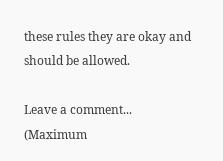these rules they are okay and should be allowed.

Leave a comment...
(Maximum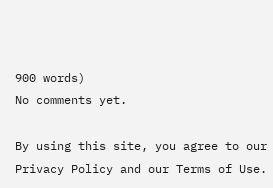900 words)
No comments yet.

By using this site, you agree to our Privacy Policy and our Terms of Use.